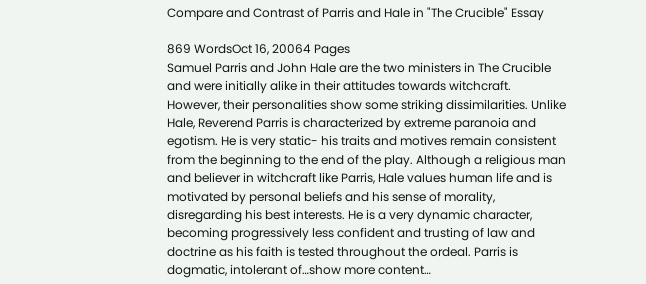Compare and Contrast of Parris and Hale in "The Crucible" Essay

869 WordsOct 16, 20064 Pages
Samuel Parris and John Hale are the two ministers in The Crucible and were initially alike in their attitudes towards witchcraft. However, their personalities show some striking dissimilarities. Unlike Hale, Reverend Parris is characterized by extreme paranoia and egotism. He is very static- his traits and motives remain consistent from the beginning to the end of the play. Although a religious man and believer in witchcraft like Parris, Hale values human life and is motivated by personal beliefs and his sense of morality, disregarding his best interests. He is a very dynamic character, becoming progressively less confident and trusting of law and doctrine as his faith is tested throughout the ordeal. Parris is dogmatic, intolerant of…show more content…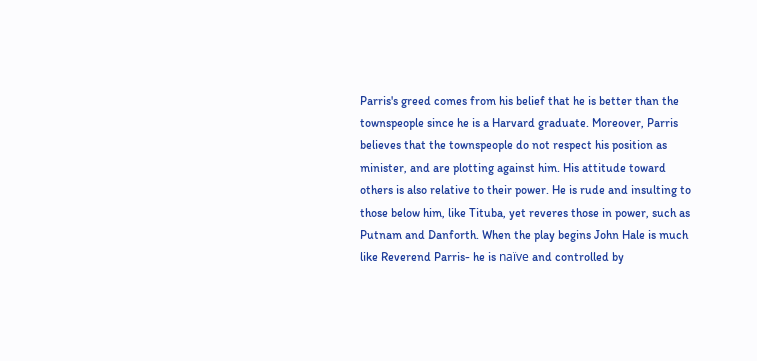Parris's greed comes from his belief that he is better than the townspeople since he is a Harvard graduate. Moreover, Parris believes that the townspeople do not respect his position as minister, and are plotting against him. His attitude toward others is also relative to their power. He is rude and insulting to those below him, like Tituba, yet reveres those in power, such as Putnam and Danforth. When the play begins John Hale is much like Reverend Parris- he is naïve and controlled by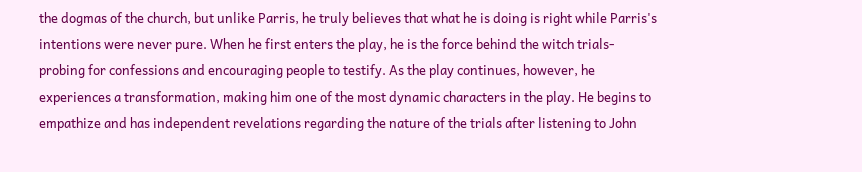the dogmas of the church, but unlike Parris, he truly believes that what he is doing is right while Parris's intentions were never pure. When he first enters the play, he is the force behind the witch trials- probing for confessions and encouraging people to testify. As the play continues, however, he experiences a transformation, making him one of the most dynamic characters in the play. He begins to empathize and has independent revelations regarding the nature of the trials after listening to John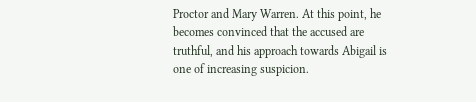Proctor and Mary Warren. At this point, he becomes convinced that the accused are truthful, and his approach towards Abigail is one of increasing suspicion.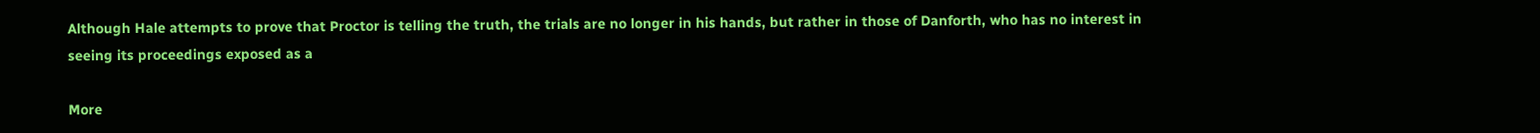Although Hale attempts to prove that Proctor is telling the truth, the trials are no longer in his hands, but rather in those of Danforth, who has no interest in seeing its proceedings exposed as a

More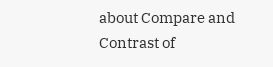about Compare and Contrast of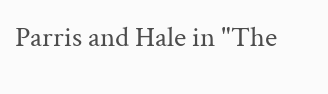Parris and Hale in "The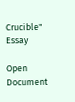Crucible" Essay

Open Document